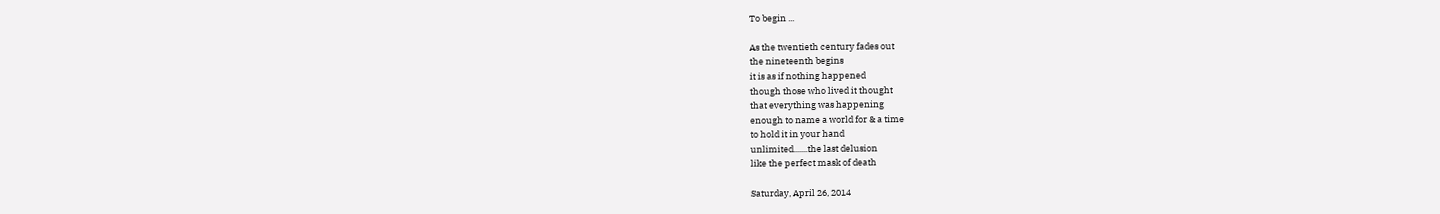To begin ...

As the twentieth century fades out
the nineteenth begins
it is as if nothing happened
though those who lived it thought
that everything was happening
enough to name a world for & a time
to hold it in your hand
unlimited.......the last delusion
like the perfect mask of death

Saturday, April 26, 2014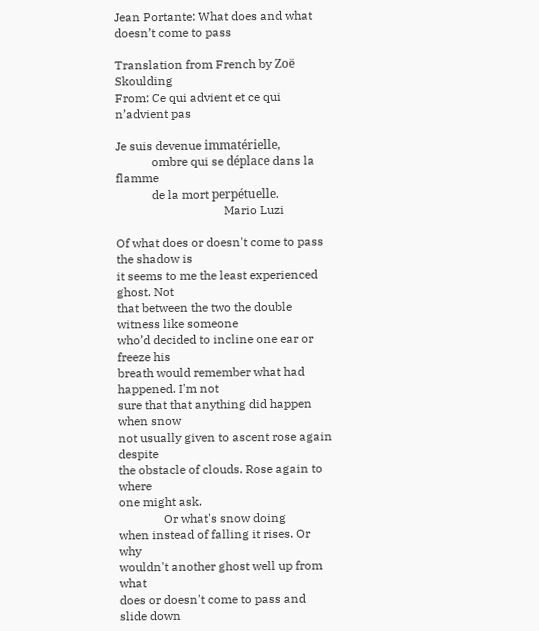Jean Portante: What does and what doesn’t come to pass

Translation from French by Zoë Skoulding
From: Ce qui advient et ce qui n’advient pas

Je suis devenue immatérielle,
            ombre qui se déplace dans la flamme
            de la mort perpétuelle.
                                    Mario Luzi

Of what does or doesn't come to pass the shadow is
it seems to me the least experienced ghost. Not
that between the two the double witness like someone
who’d decided to incline one ear or freeze his
breath would remember what had happened. I'm not
sure that that anything did happen when snow
not usually given to ascent rose again despite
the obstacle of clouds. Rose again to where
one might ask.
               Or what's snow doing
when instead of falling it rises. Or why
wouldn't another ghost well up from what
does or doesn't come to pass and slide down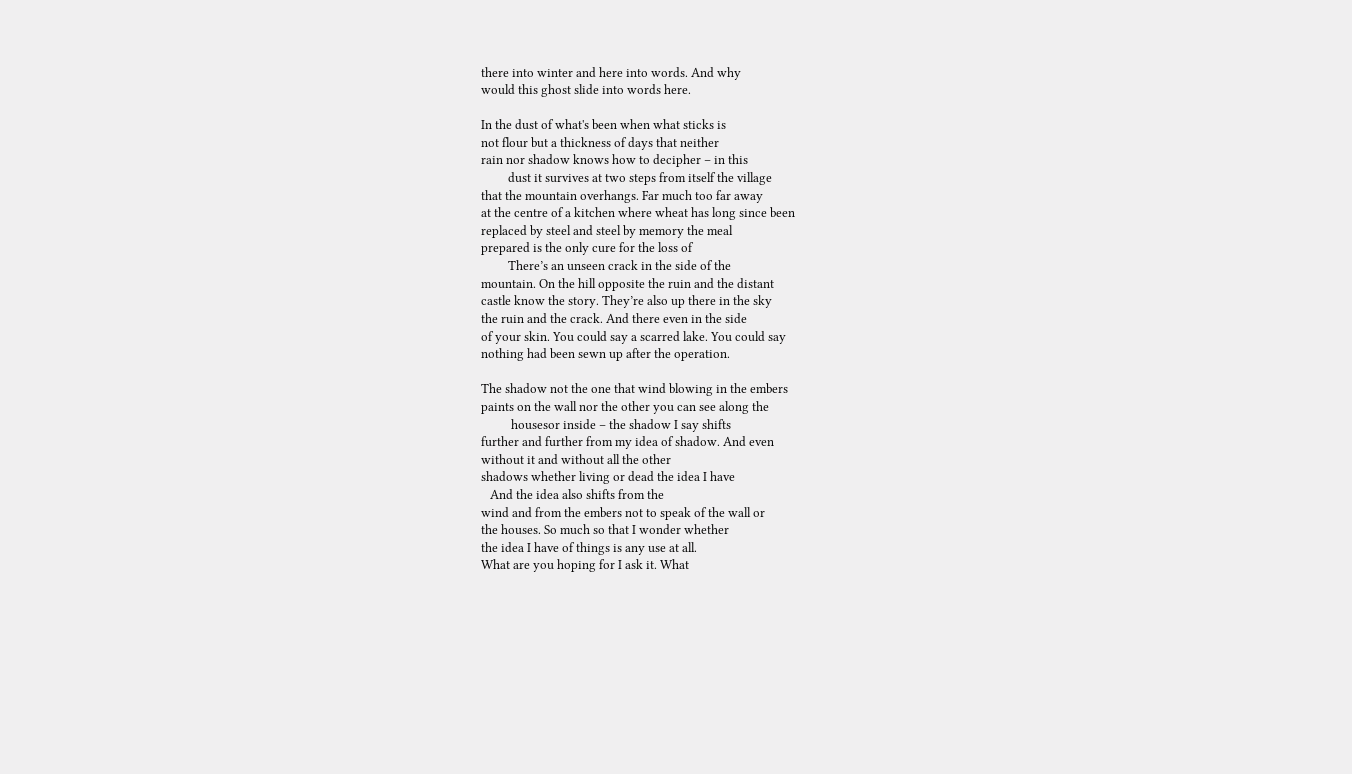there into winter and here into words. And why
would this ghost slide into words here.

In the dust of what's been when what sticks is
not flour but a thickness of days that neither
rain nor shadow knows how to decipher – in this
         dust it survives at two steps from itself the village
that the mountain overhangs. Far much too far away
at the centre of a kitchen where wheat has long since been
replaced by steel and steel by memory the meal
prepared is the only cure for the loss of
         There’s an unseen crack in the side of the
mountain. On the hill opposite the ruin and the distant
castle know the story. They’re also up there in the sky
the ruin and the crack. And there even in the side
of your skin. You could say a scarred lake. You could say
nothing had been sewn up after the operation.

The shadow not the one that wind blowing in the embers
paints on the wall nor the other you can see along the
          housesor inside – the shadow I say shifts
further and further from my idea of shadow. And even
without it and without all the other
shadows whether living or dead the idea I have
   And the idea also shifts from the
wind and from the embers not to speak of the wall or
the houses. So much so that I wonder whether
the idea I have of things is any use at all.
What are you hoping for I ask it. What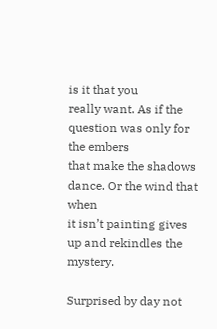is it that you
really want. As if the question was only for the embers
that make the shadows dance. Or the wind that when
it isn’t painting gives up and rekindles the mystery.

Surprised by day not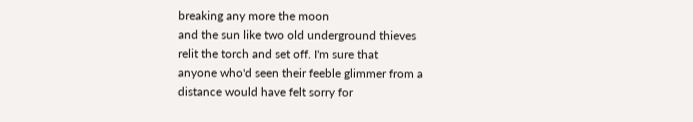breaking any more the moon
and the sun like two old underground thieves
relit the torch and set off. I'm sure that
anyone who'd seen their feeble glimmer from a
distance would have felt sorry for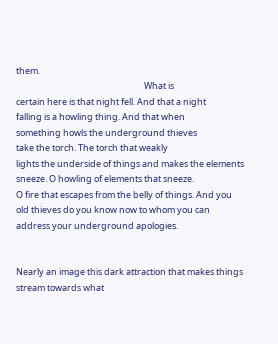them.
                                                                What is
certain here is that night fell. And that a night
falling is a howling thing. And that when
something howls the underground thieves
take the torch. The torch that weakly
lights the underside of things and makes the elements
sneeze. O howling of elements that sneeze.
O fire that escapes from the belly of things. And you
old thieves do you know now to whom you can
address your underground apologies.


Nearly an image this dark attraction that makes things
stream towards what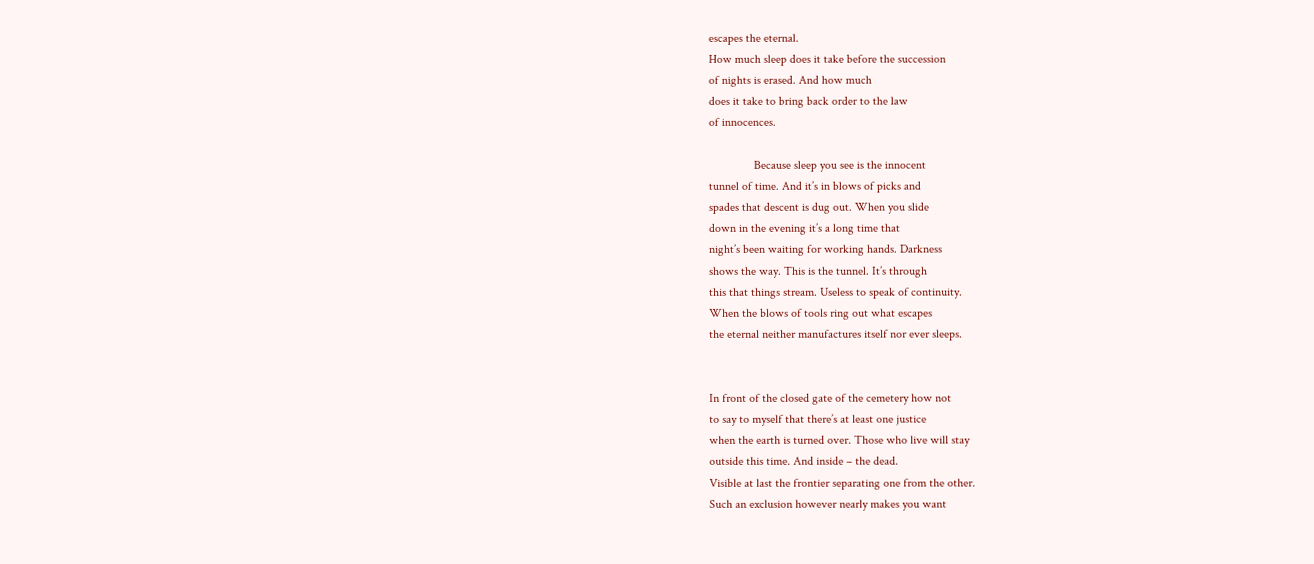escapes the eternal.
How much sleep does it take before the succession
of nights is erased. And how much
does it take to bring back order to the law
of innocences.

               Because sleep you see is the innocent
tunnel of time. And it’s in blows of picks and
spades that descent is dug out. When you slide
down in the evening it’s a long time that
night’s been waiting for working hands. Darkness
shows the way. This is the tunnel. It’s through
this that things stream. Useless to speak of continuity.
When the blows of tools ring out what escapes
the eternal neither manufactures itself nor ever sleeps.


In front of the closed gate of the cemetery how not
to say to myself that there’s at least one justice
when the earth is turned over. Those who live will stay
outside this time. And inside – the dead.
Visible at last the frontier separating one from the other.
Such an exclusion however nearly makes you want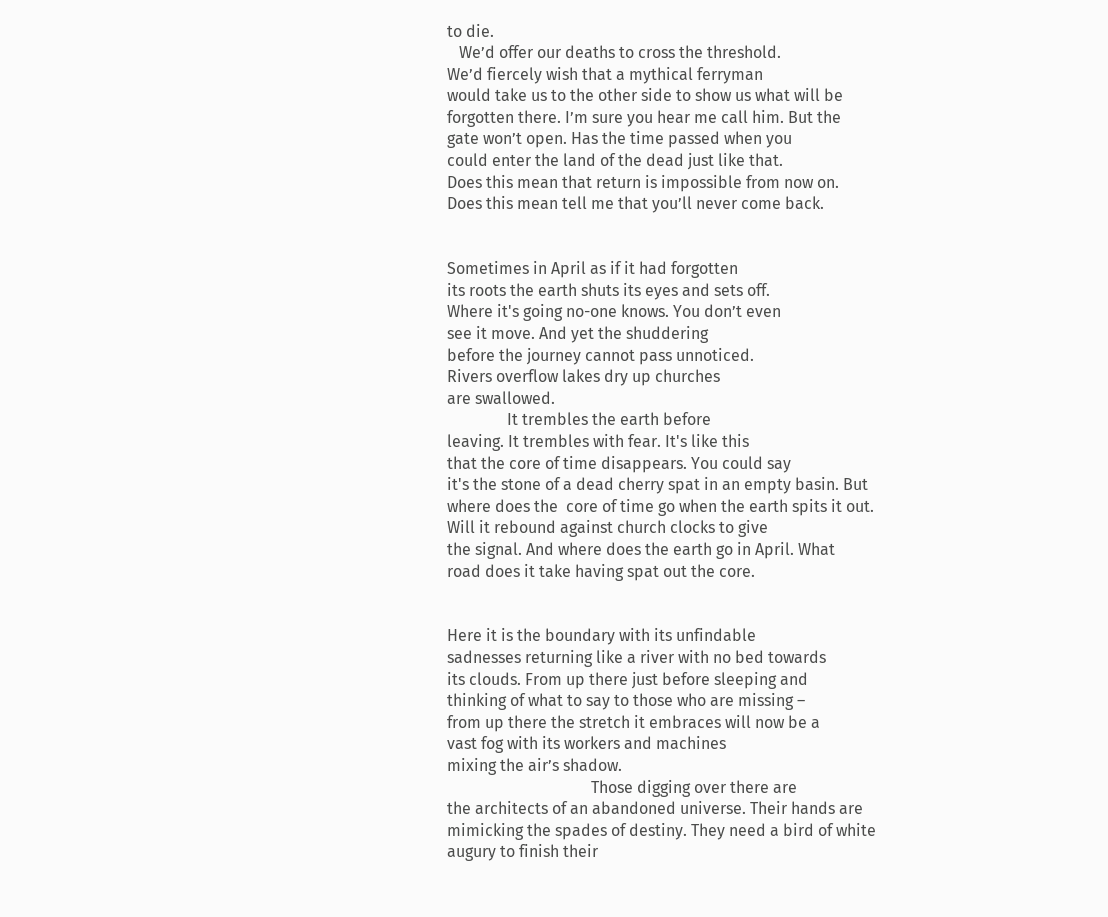to die.
   We’d offer our deaths to cross the threshold.
We’d fiercely wish that a mythical ferryman
would take us to the other side to show us what will be
forgotten there. I’m sure you hear me call him. But the
gate won’t open. Has the time passed when you
could enter the land of the dead just like that.
Does this mean that return is impossible from now on.
Does this mean tell me that you’ll never come back.


Sometimes in April as if it had forgotten
its roots the earth shuts its eyes and sets off.
Where it's going no-one knows. You don’t even
see it move. And yet the shuddering
before the journey cannot pass unnoticed.
Rivers overflow lakes dry up churches
are swallowed.
               It trembles the earth before
leaving. It trembles with fear. It's like this
that the core of time disappears. You could say
it's the stone of a dead cherry spat in an empty basin. But
where does the  core of time go when the earth spits it out.
Will it rebound against church clocks to give
the signal. And where does the earth go in April. What
road does it take having spat out the core.


Here it is the boundary with its unfindable
sadnesses returning like a river with no bed towards
its clouds. From up there just before sleeping and
thinking of what to say to those who are missing –
from up there the stretch it embraces will now be a
vast fog with its workers and machines
mixing the air’s shadow.
                                    Those digging over there are
the architects of an abandoned universe. Their hands are
mimicking the spades of destiny. They need a bird of white
augury to finish their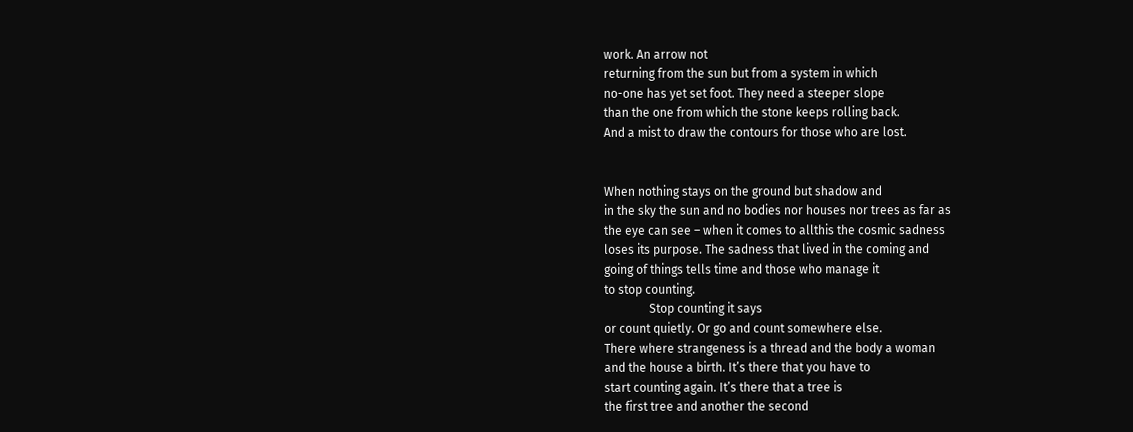work. An arrow not
returning from the sun but from a system in which
no-one has yet set foot. They need a steeper slope
than the one from which the stone keeps rolling back.
And a mist to draw the contours for those who are lost.


When nothing stays on the ground but shadow and
in the sky the sun and no bodies nor houses nor trees as far as
the eye can see – when it comes to allthis the cosmic sadness
loses its purpose. The sadness that lived in the coming and
going of things tells time and those who manage it
to stop counting.
               Stop counting it says
or count quietly. Or go and count somewhere else.
There where strangeness is a thread and the body a woman
and the house a birth. It’s there that you have to
start counting again. It’s there that a tree is
the first tree and another the second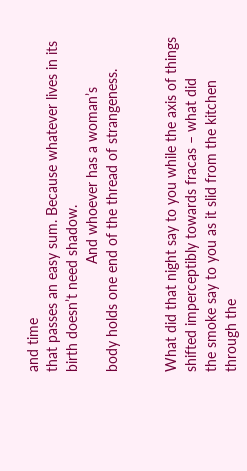and time
that passes an easy sum. Because whatever lives in its
birth doesn’t need shadow.
                           And whoever has a woman’s
body holds one end of the thread of strangeness.


What did that night say to you while the axis of things
shifted imperceptibly towards fracas – what did
the smoke say to you as it slid from the kitchen
through the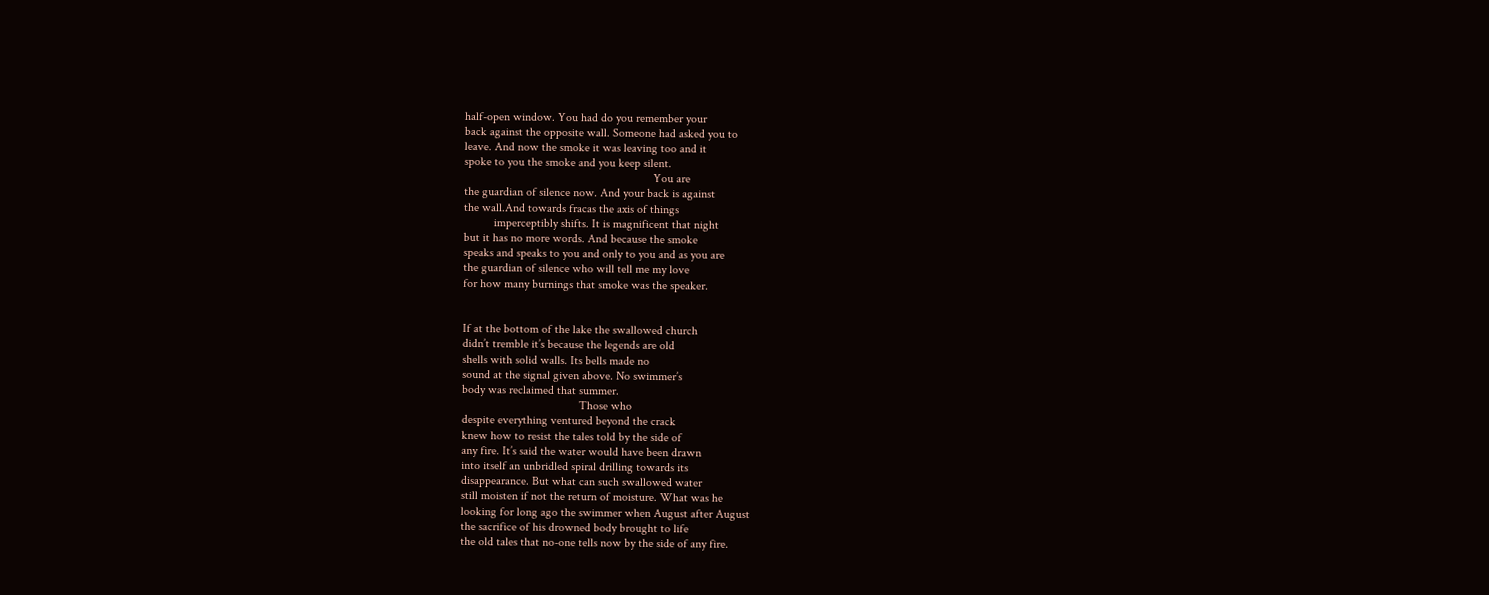half-open window. You had do you remember your
back against the opposite wall. Someone had asked you to
leave. And now the smoke it was leaving too and it
spoke to you the smoke and you keep silent.
                                                               You are
the guardian of silence now. And your back is against
the wall.And towards fracas the axis of things
          imperceptibly shifts. It is magnificent that night
but it has no more words. And because the smoke
speaks and speaks to you and only to you and as you are
the guardian of silence who will tell me my love
for how many burnings that smoke was the speaker.


If at the bottom of the lake the swallowed church
didn’t tremble it’s because the legends are old
shells with solid walls. Its bells made no
sound at the signal given above. No swimmer’s
body was reclaimed that summer.
                                       Those who
despite everything ventured beyond the crack
knew how to resist the tales told by the side of
any fire. It’s said the water would have been drawn
into itself an unbridled spiral drilling towards its
disappearance. But what can such swallowed water
still moisten if not the return of moisture. What was he
looking for long ago the swimmer when August after August
the sacrifice of his drowned body brought to life
the old tales that no-one tells now by the side of any fire.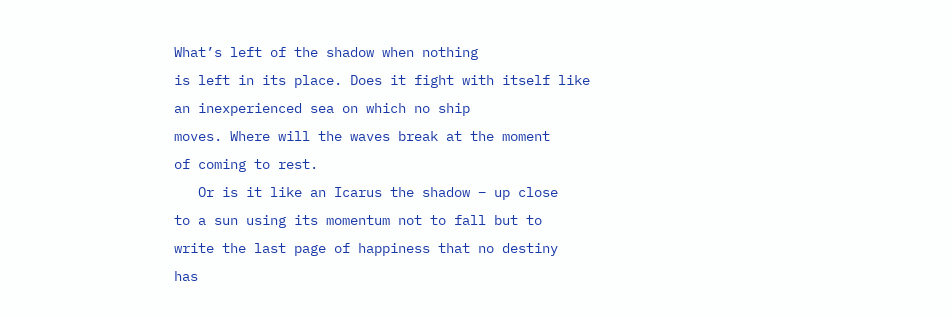What’s left of the shadow when nothing
is left in its place. Does it fight with itself like
an inexperienced sea on which no ship
moves. Where will the waves break at the moment
of coming to rest.
   Or is it like an Icarus the shadow – up close
to a sun using its momentum not to fall but to
write the last page of happiness that no destiny
has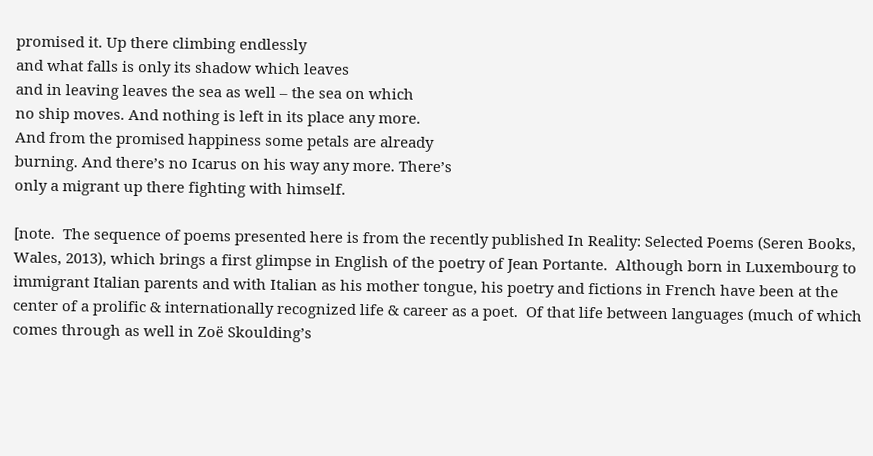promised it. Up there climbing endlessly
and what falls is only its shadow which leaves
and in leaving leaves the sea as well – the sea on which
no ship moves. And nothing is left in its place any more.
And from the promised happiness some petals are already
burning. And there’s no Icarus on his way any more. There’s
only a migrant up there fighting with himself.

[note.  The sequence of poems presented here is from the recently published In Reality: Selected Poems (Seren Books, Wales, 2013), which brings a first glimpse in English of the poetry of Jean Portante.  Although born in Luxembourg to immigrant Italian parents and with Italian as his mother tongue, his poetry and fictions in French have been at the center of a prolific & internationally recognized life & career as a poet.  Of that life between languages (much of which comes through as well in Zoë Skoulding’s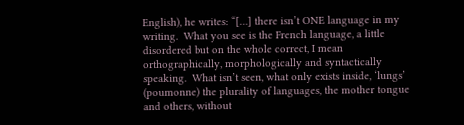English), he writes: “[…] there isn’t ONE language in my writing.  What you see is the French language, a little disordered but on the whole correct, I mean orthographically, morphologically and syntactically speaking.  What isn’t seen, what only exists inside, ‘lungs’ (poumonne) the plurality of languages, the mother tongue and others, without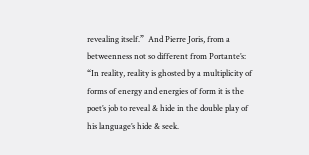revealing itself.”  And Pierre Joris, from a betweenness not so different from Portante’s: “In reality, reality is ghosted by a multiplicity of forms of energy and energies of form it is the poet’s job to reveal & hide in the double play of his language’s hide & seek.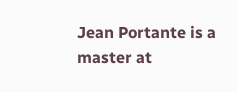Jean Portante is a master at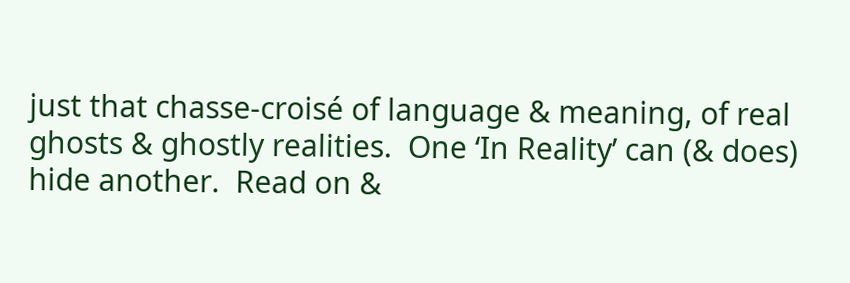just that chasse-croisé of language & meaning, of real ghosts & ghostly realities.  One ‘In Reality’ can (& does) hide another.  Read on &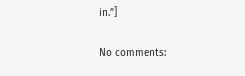in.”]

No comments: